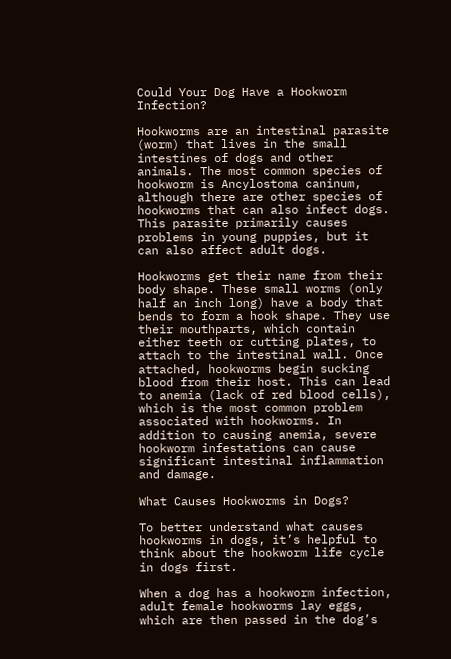Could Your Dog Have a Hookworm Infection?

Hookworms are an intestinal parasite (worm) that lives in the small intestines of dogs and other animals. The most common species of hookworm is Ancylostoma caninum, although there are other species of hookworms that can also infect dogs. This parasite primarily causes problems in young puppies, but it can also affect adult dogs.

Hookworms get their name from their body shape. These small worms (only half an inch long) have a body that bends to form a hook shape. They use their mouthparts, which contain either teeth or cutting plates, to attach to the intestinal wall. Once attached, hookworms begin sucking blood from their host. This can lead to anemia (lack of red blood cells), which is the most common problem associated with hookworms. In addition to causing anemia, severe hookworm infestations can cause significant intestinal inflammation and damage.

What Causes Hookworms in Dogs?

To better understand what causes hookworms in dogs, it’s helpful to think about the hookworm life cycle in dogs first.

When a dog has a hookworm infection, adult female hookworms lay eggs, which are then passed in the dog’s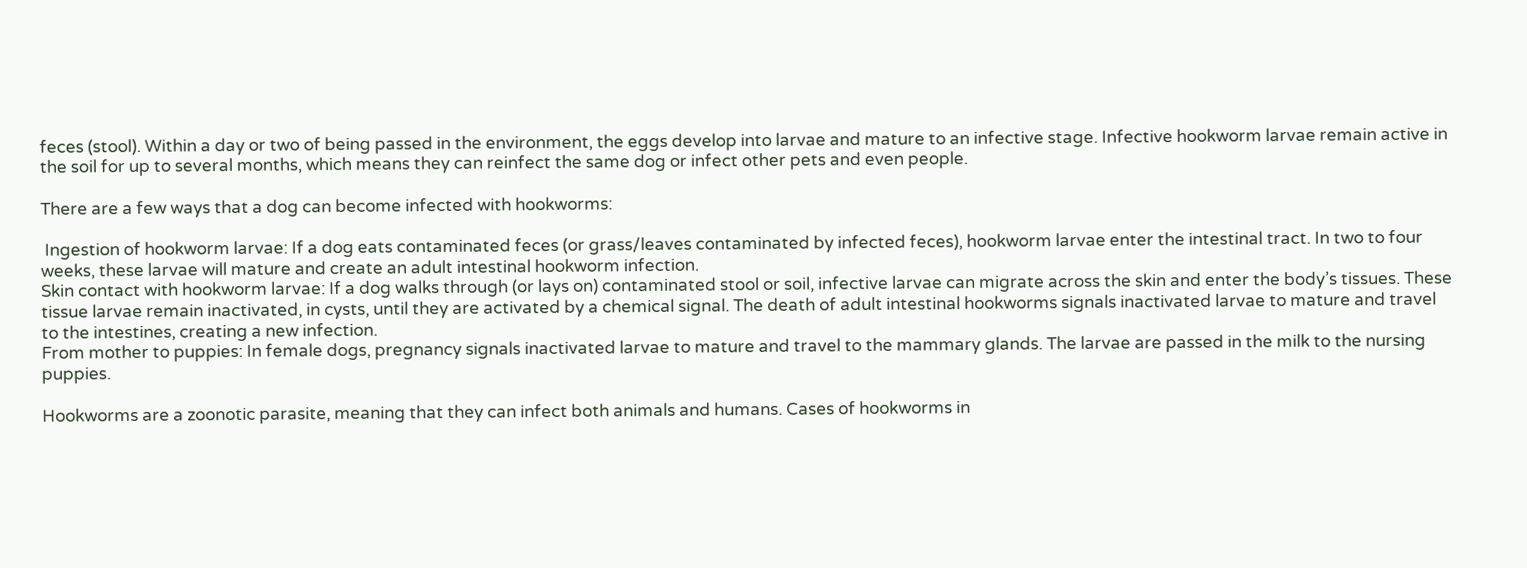feces (stool). Within a day or two of being passed in the environment, the eggs develop into larvae and mature to an infective stage. Infective hookworm larvae remain active in the soil for up to several months, which means they can reinfect the same dog or infect other pets and even people.

There are a few ways that a dog can become infected with hookworms:

 Ingestion of hookworm larvae: If a dog eats contaminated feces (or grass/leaves contaminated by infected feces), hookworm larvae enter the intestinal tract. In two to four weeks, these larvae will mature and create an adult intestinal hookworm infection.
Skin contact with hookworm larvae: If a dog walks through (or lays on) contaminated stool or soil, infective larvae can migrate across the skin and enter the body’s tissues. These tissue larvae remain inactivated, in cysts, until they are activated by a chemical signal. The death of adult intestinal hookworms signals inactivated larvae to mature and travel to the intestines, creating a new infection.
From mother to puppies: In female dogs, pregnancy signals inactivated larvae to mature and travel to the mammary glands. The larvae are passed in the milk to the nursing puppies.

Hookworms are a zoonotic parasite, meaning that they can infect both animals and humans. Cases of hookworms in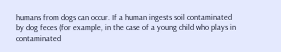humans from dogs can occur. If a human ingests soil contaminated by dog feces (for example, in the case of a young child who plays in contaminated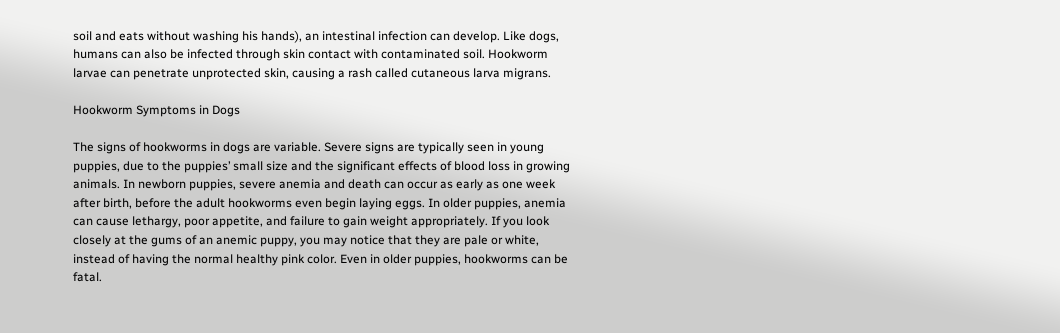soil and eats without washing his hands), an intestinal infection can develop. Like dogs, humans can also be infected through skin contact with contaminated soil. Hookworm larvae can penetrate unprotected skin, causing a rash called cutaneous larva migrans.

Hookworm Symptoms in Dogs

The signs of hookworms in dogs are variable. Severe signs are typically seen in young puppies, due to the puppies’ small size and the significant effects of blood loss in growing animals. In newborn puppies, severe anemia and death can occur as early as one week after birth, before the adult hookworms even begin laying eggs. In older puppies, anemia can cause lethargy, poor appetite, and failure to gain weight appropriately. If you look closely at the gums of an anemic puppy, you may notice that they are pale or white, instead of having the normal healthy pink color. Even in older puppies, hookworms can be fatal.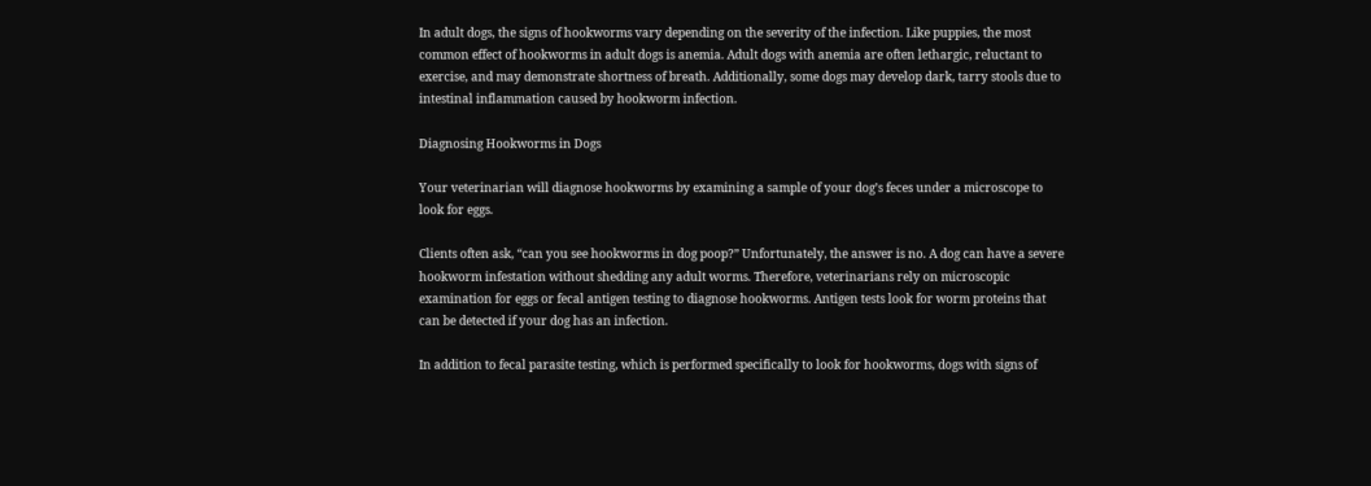In adult dogs, the signs of hookworms vary depending on the severity of the infection. Like puppies, the most common effect of hookworms in adult dogs is anemia. Adult dogs with anemia are often lethargic, reluctant to exercise, and may demonstrate shortness of breath. Additionally, some dogs may develop dark, tarry stools due to intestinal inflammation caused by hookworm infection.

Diagnosing Hookworms in Dogs

Your veterinarian will diagnose hookworms by examining a sample of your dog’s feces under a microscope to look for eggs.

Clients often ask, “can you see hookworms in dog poop?” Unfortunately, the answer is no. A dog can have a severe hookworm infestation without shedding any adult worms. Therefore, veterinarians rely on microscopic examination for eggs or fecal antigen testing to diagnose hookworms. Antigen tests look for worm proteins that can be detected if your dog has an infection.

In addition to fecal parasite testing, which is performed specifically to look for hookworms, dogs with signs of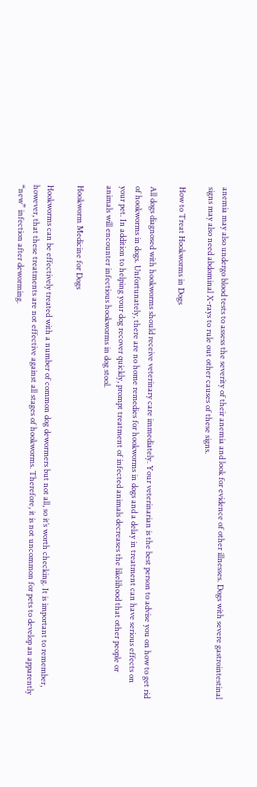anemia may also undergo blood tests to assess the severity of their anemia and look for evidence of other illnesses. Dogs with severe gastrointestinal signs may also need abdominal X-rays to rule out other causes of these signs.

How to Treat Hookworms in Dogs

All dogs diagnosed with hookworms should receive veterinary care immediately. Your veterinarian is the best person to advise you on how to get rid of hookworms in dogs. Unfortunately, there are no home remedies for hookworms in dogs and a delay in treatment can have serious effects on your pet. In addition to helping your dog recover quickly, prompt treatment of infected animals decreases the likelihood that other people or animals will encounter infectious hookworms in dog stool.

Hookworm Medicine for Dogs

Hookworms can be effectively treated with a number of common dog dewormers but not all, so it’s worth checking. It is important to remember, however, that these treatments are not effective against all stages of hookworms. Therefore, it is not uncommon for pets to develop an apparently “new” infection after deworming.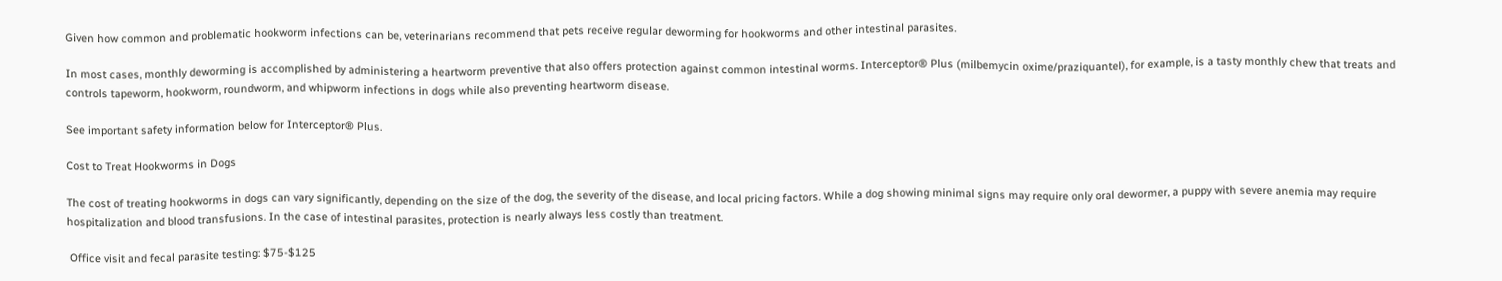Given how common and problematic hookworm infections can be, veterinarians recommend that pets receive regular deworming for hookworms and other intestinal parasites.

In most cases, monthly deworming is accomplished by administering a heartworm preventive that also offers protection against common intestinal worms. Interceptor® Plus (milbemycin oxime/praziquantel), for example, is a tasty monthly chew that treats and controls tapeworm, hookworm, roundworm, and whipworm infections in dogs while also preventing heartworm disease.

See important safety information below for Interceptor® Plus.

Cost to Treat Hookworms in Dogs

The cost of treating hookworms in dogs can vary significantly, depending on the size of the dog, the severity of the disease, and local pricing factors. While a dog showing minimal signs may require only oral dewormer, a puppy with severe anemia may require hospitalization and blood transfusions. In the case of intestinal parasites, protection is nearly always less costly than treatment.

 Office visit and fecal parasite testing: $75-$125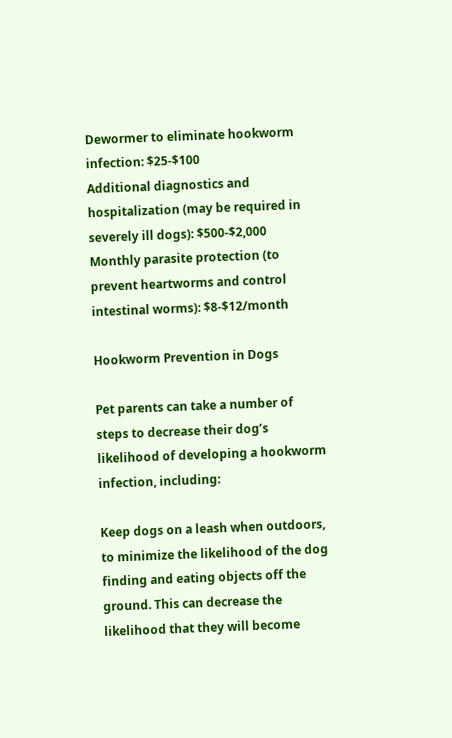Dewormer to eliminate hookworm infection: $25-$100
Additional diagnostics and hospitalization (may be required in severely ill dogs): $500-$2,000
Monthly parasite protection (to prevent heartworms and control intestinal worms): $8-$12/month

Hookworm Prevention in Dogs

Pet parents can take a number of steps to decrease their dog’s likelihood of developing a hookworm infection, including:

Keep dogs on a leash when outdoors, to minimize the likelihood of the dog finding and eating objects off the ground. This can decrease the likelihood that they will become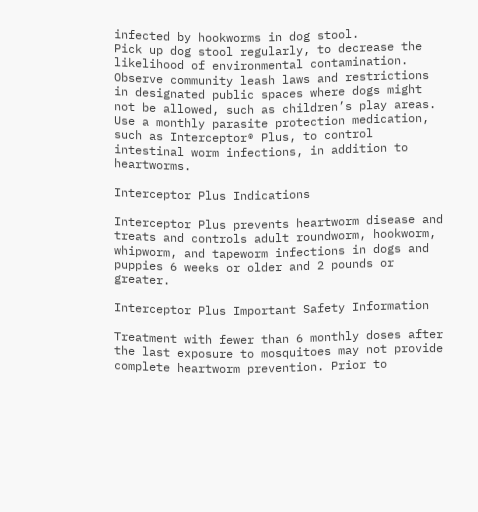infected by hookworms in dog stool.
Pick up dog stool regularly, to decrease the likelihood of environmental contamination.
Observe community leash laws and restrictions in designated public spaces where dogs might not be allowed, such as children’s play areas.
Use a monthly parasite protection medication, such as Interceptor® Plus, to control intestinal worm infections, in addition to heartworms.

Interceptor Plus Indications

Interceptor Plus prevents heartworm disease and treats and controls adult roundworm, hookworm, whipworm, and tapeworm infections in dogs and puppies 6 weeks or older and 2 pounds or greater.

Interceptor Plus Important Safety Information

Treatment with fewer than 6 monthly doses after the last exposure to mosquitoes may not provide complete heartworm prevention. Prior to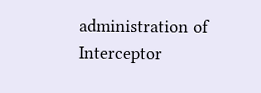administration of Interceptor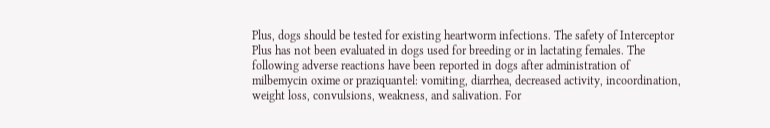Plus, dogs should be tested for existing heartworm infections. The safety of Interceptor Plus has not been evaluated in dogs used for breeding or in lactating females. The following adverse reactions have been reported in dogs after administration of milbemycin oxime or praziquantel: vomiting, diarrhea, decreased activity, incoordination, weight loss, convulsions, weakness, and salivation. For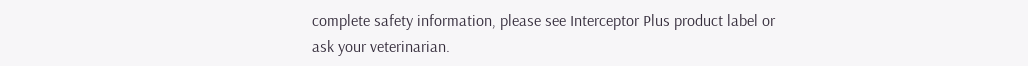complete safety information, please see Interceptor Plus product label or ask your veterinarian.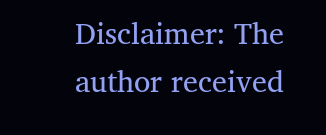Disclaimer: The author received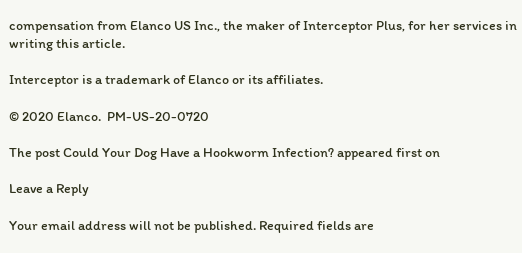compensation from Elanco US Inc., the maker of Interceptor Plus, for her services in writing this article.

Interceptor is a trademark of Elanco or its affiliates.

© 2020 Elanco.  PM-US-20-0720

The post Could Your Dog Have a Hookworm Infection? appeared first on

Leave a Reply

Your email address will not be published. Required fields are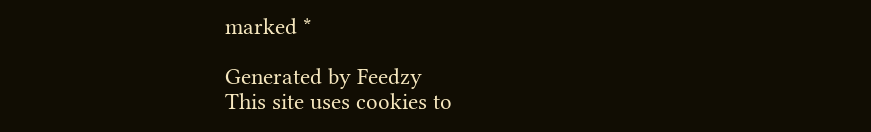marked *

Generated by Feedzy
This site uses cookies to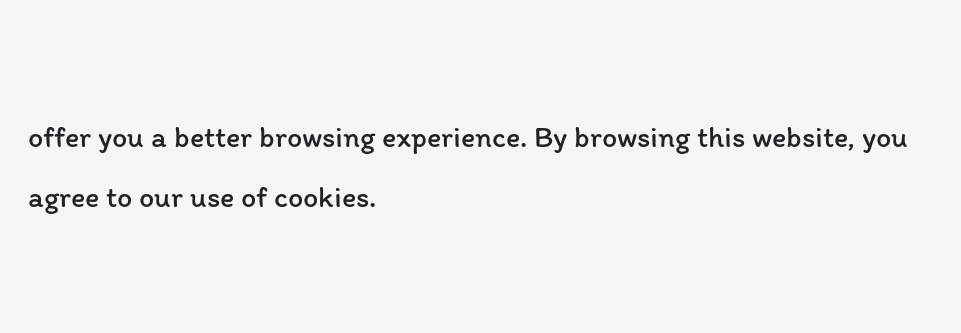offer you a better browsing experience. By browsing this website, you agree to our use of cookies.